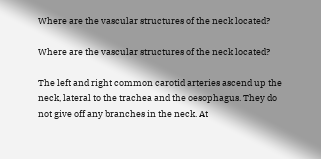Where are the vascular structures of the neck located?

Where are the vascular structures of the neck located?

The left and right common carotid arteries ascend up the neck, lateral to the trachea and the oesophagus. They do not give off any branches in the neck. At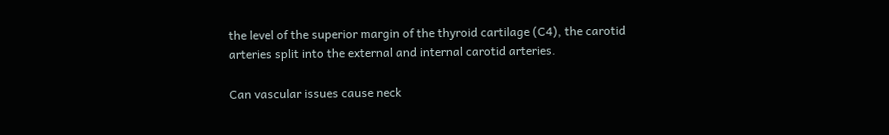the level of the superior margin of the thyroid cartilage (C4), the carotid arteries split into the external and internal carotid arteries.

Can vascular issues cause neck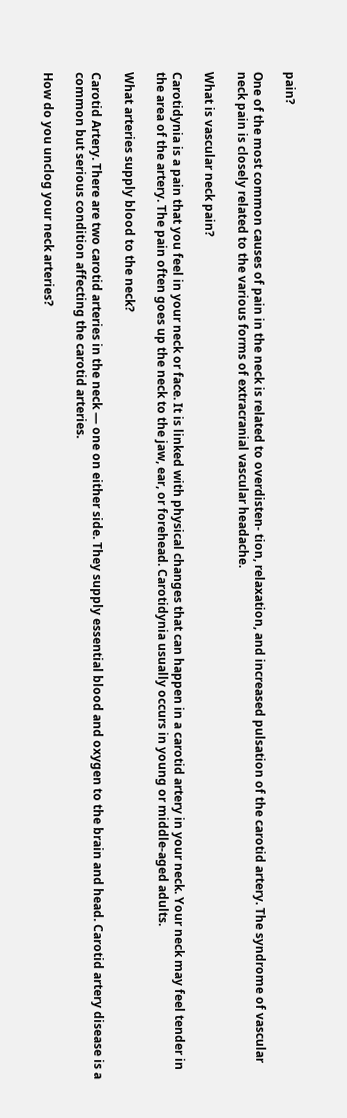pain?

One of the most common causes of pain in the neck is related to overdisten- tion, relaxation, and increased pulsation of the carotid artery. The syndrome of vascular neck pain is closely related to the various forms of extracranial vascular headache.

What is vascular neck pain?

Carotidynia is a pain that you feel in your neck or face. It is linked with physical changes that can happen in a carotid artery in your neck. Your neck may feel tender in the area of the artery. The pain often goes up the neck to the jaw, ear, or forehead. Carotidynia usually occurs in young or middle-aged adults.

What arteries supply blood to the neck?

Carotid Artery. There are two carotid arteries in the neck — one on either side. They supply essential blood and oxygen to the brain and head. Carotid artery disease is a common but serious condition affecting the carotid arteries.

How do you unclog your neck arteries?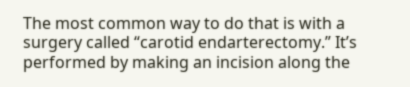The most common way to do that is with a surgery called “carotid endarterectomy.” It’s performed by making an incision along the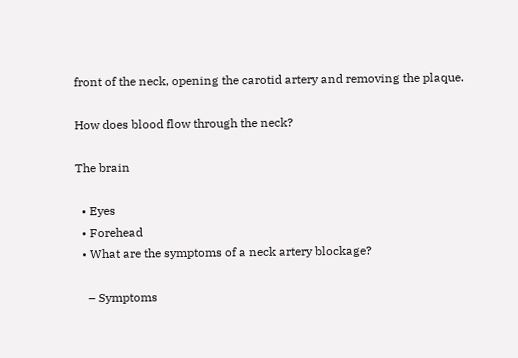front of the neck, opening the carotid artery and removing the plaque.

How does blood flow through the neck?

The brain

  • Eyes
  • Forehead
  • What are the symptoms of a neck artery blockage?

    – Symptoms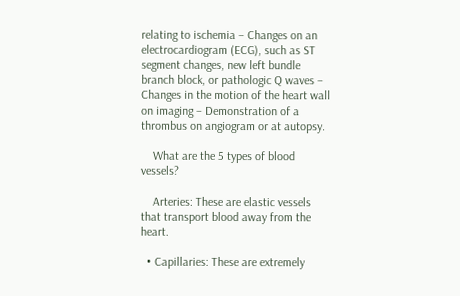relating to ischemia – Changes on an electrocardiogram (ECG), such as ST segment changes, new left bundle branch block, or pathologic Q waves – Changes in the motion of the heart wall on imaging – Demonstration of a thrombus on angiogram or at autopsy.

    What are the 5 types of blood vessels?

    Arteries: These are elastic vessels that transport blood away from the heart.

  • Capillaries: These are extremely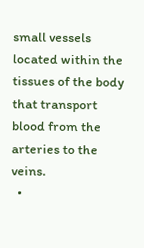small vessels located within the tissues of the body that transport blood from the arteries to the veins.
  •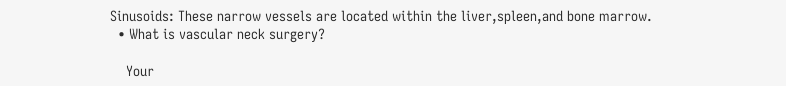Sinusoids: These narrow vessels are located within the liver,spleen,and bone marrow.
  • What is vascular neck surgery?

    Your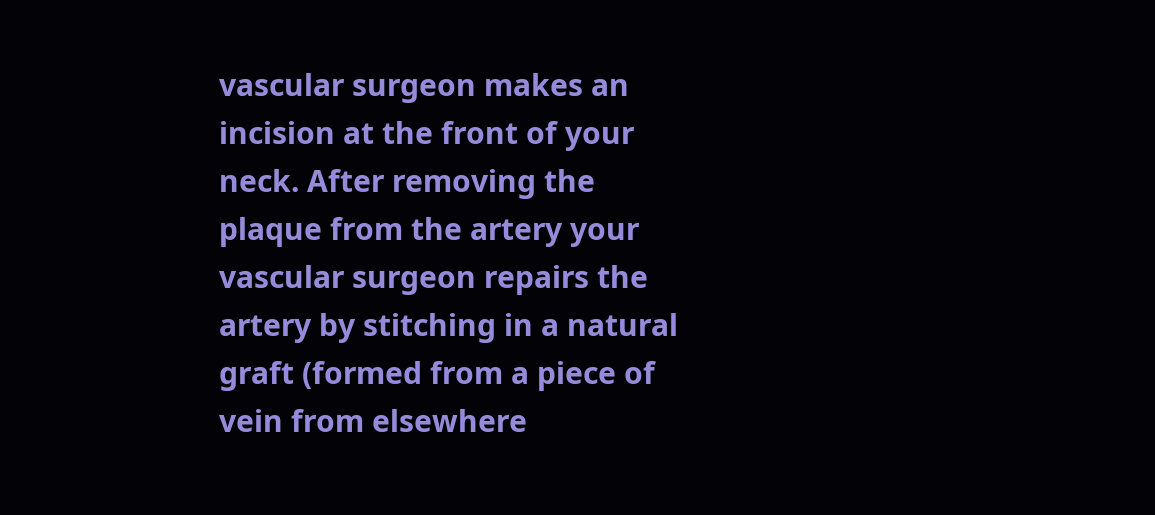vascular surgeon makes an incision at the front of your neck. After removing the plaque from the artery your vascular surgeon repairs the artery by stitching in a natural graft (formed from a piece of vein from elsewhere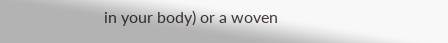in your body) or a woven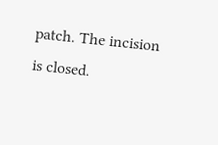patch. The incision is closed.